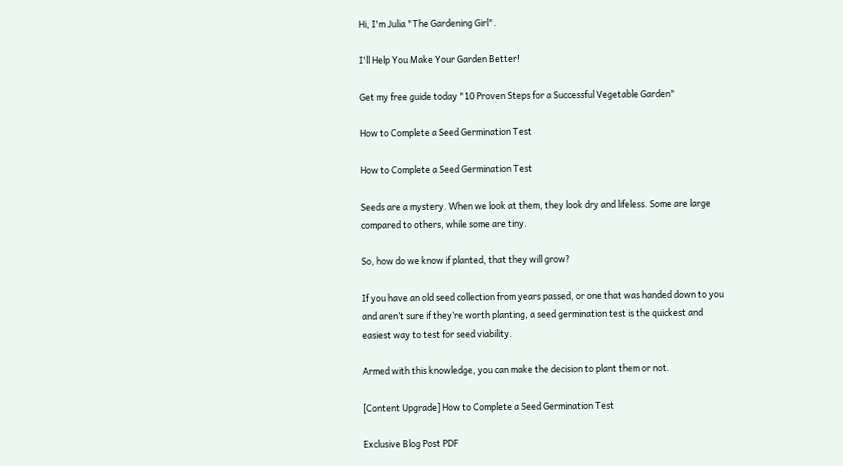Hi, I'm Julia "The Gardening Girl".

I'll Help You Make Your Garden Better!

Get my free guide today "10 Proven Steps for a Successful Vegetable Garden"

How to Complete a Seed Germination Test

How to Complete a Seed Germination Test

Seeds are a mystery. When we look at them, they look dry and lifeless. Some are large compared to others, while some are tiny.

So, how do we know if planted, that they will grow?

If you have an old seed collection from years passed, or one that was handed down to you and aren’t sure if they’re worth planting, a seed germination test is the quickest and easiest way to test for seed viability.

Armed with this knowledge, you can make the decision to plant them or not.

[Content Upgrade] How to Complete a Seed Germination Test

Exclusive Blog Post PDF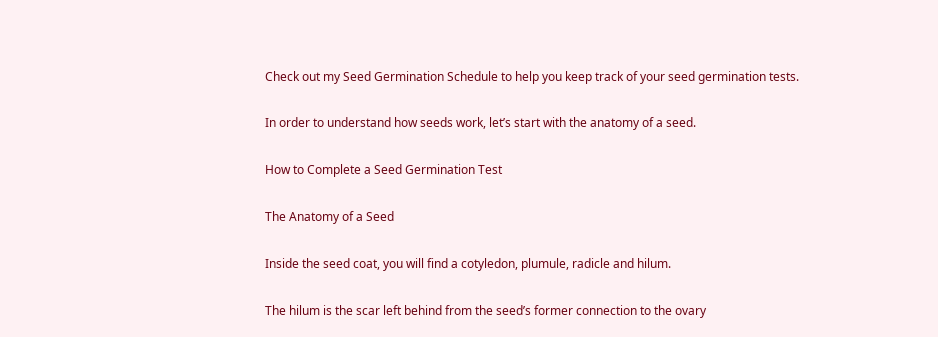Check out my Seed Germination Schedule to help you keep track of your seed germination tests.

In order to understand how seeds work, let’s start with the anatomy of a seed.

How to Complete a Seed Germination Test

The Anatomy of a Seed

Inside the seed coat, you will find a cotyledon, plumule, radicle and hilum.

The hilum is the scar left behind from the seed’s former connection to the ovary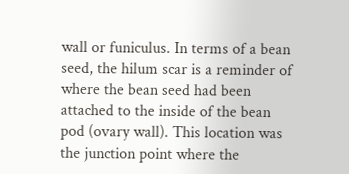wall or funiculus. In terms of a bean seed, the hilum scar is a reminder of where the bean seed had been attached to the inside of the bean pod (ovary wall). This location was the junction point where the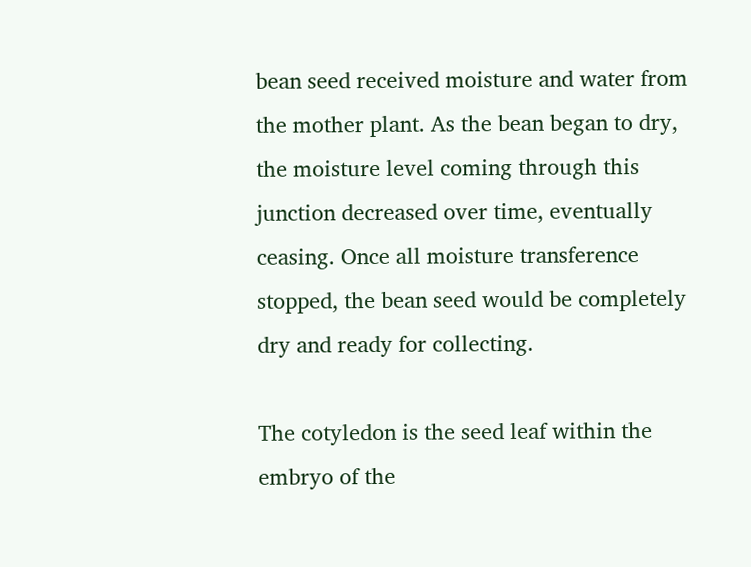bean seed received moisture and water from the mother plant. As the bean began to dry, the moisture level coming through this junction decreased over time, eventually ceasing. Once all moisture transference stopped, the bean seed would be completely dry and ready for collecting.

The cotyledon is the seed leaf within the embryo of the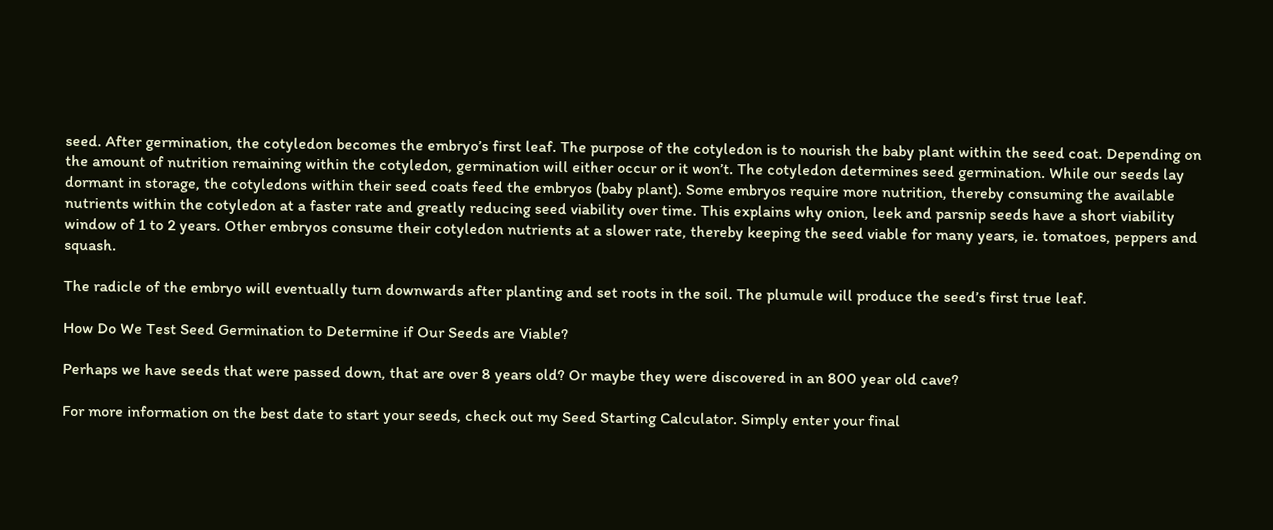seed. After germination, the cotyledon becomes the embryo’s first leaf. The purpose of the cotyledon is to nourish the baby plant within the seed coat. Depending on the amount of nutrition remaining within the cotyledon, germination will either occur or it won’t. The cotyledon determines seed germination. While our seeds lay dormant in storage, the cotyledons within their seed coats feed the embryos (baby plant). Some embryos require more nutrition, thereby consuming the available nutrients within the cotyledon at a faster rate and greatly reducing seed viability over time. This explains why onion, leek and parsnip seeds have a short viability window of 1 to 2 years. Other embryos consume their cotyledon nutrients at a slower rate, thereby keeping the seed viable for many years, ie. tomatoes, peppers and squash.

The radicle of the embryo will eventually turn downwards after planting and set roots in the soil. The plumule will produce the seed’s first true leaf.

How Do We Test Seed Germination to Determine if Our Seeds are Viable?

Perhaps we have seeds that were passed down, that are over 8 years old? Or maybe they were discovered in an 800 year old cave?

For more information on the best date to start your seeds, check out my Seed Starting Calculator. Simply enter your final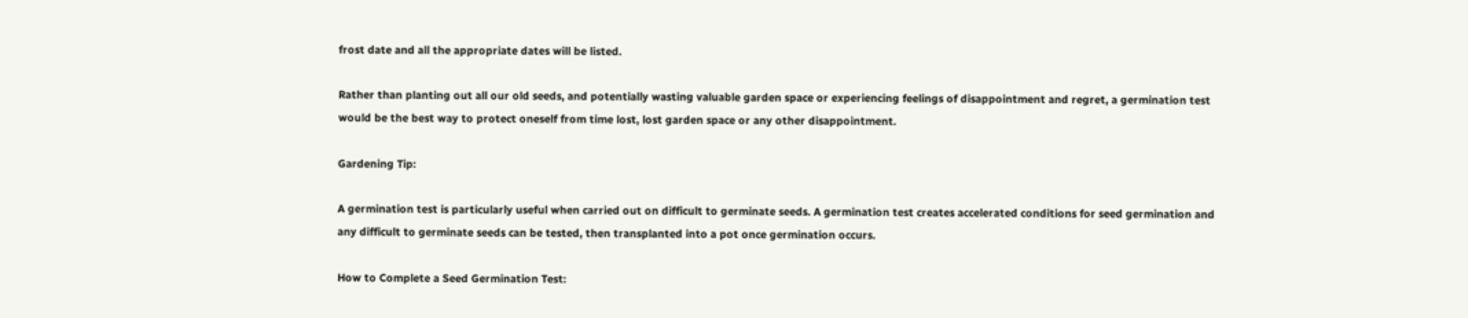frost date and all the appropriate dates will be listed.

Rather than planting out all our old seeds, and potentially wasting valuable garden space or experiencing feelings of disappointment and regret, a germination test would be the best way to protect oneself from time lost, lost garden space or any other disappointment.

Gardening Tip:

A germination test is particularly useful when carried out on difficult to germinate seeds. A germination test creates accelerated conditions for seed germination and any difficult to germinate seeds can be tested, then transplanted into a pot once germination occurs.

How to Complete a Seed Germination Test: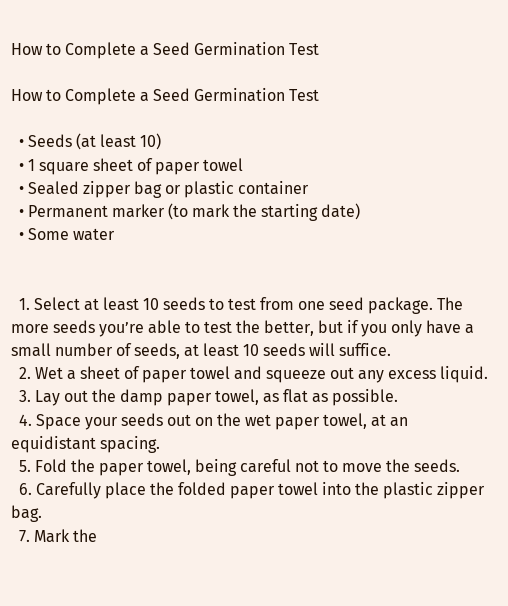How to Complete a Seed Germination Test

How to Complete a Seed Germination Test

  • Seeds (at least 10)
  • 1 square sheet of paper towel
  • Sealed zipper bag or plastic container
  • Permanent marker (to mark the starting date)
  • Some water


  1. Select at least 10 seeds to test from one seed package. The more seeds you’re able to test the better, but if you only have a small number of seeds, at least 10 seeds will suffice.
  2. Wet a sheet of paper towel and squeeze out any excess liquid.
  3. Lay out the damp paper towel, as flat as possible.
  4. Space your seeds out on the wet paper towel, at an equidistant spacing.
  5. Fold the paper towel, being careful not to move the seeds.
  6. Carefully place the folded paper towel into the plastic zipper bag.
  7. Mark the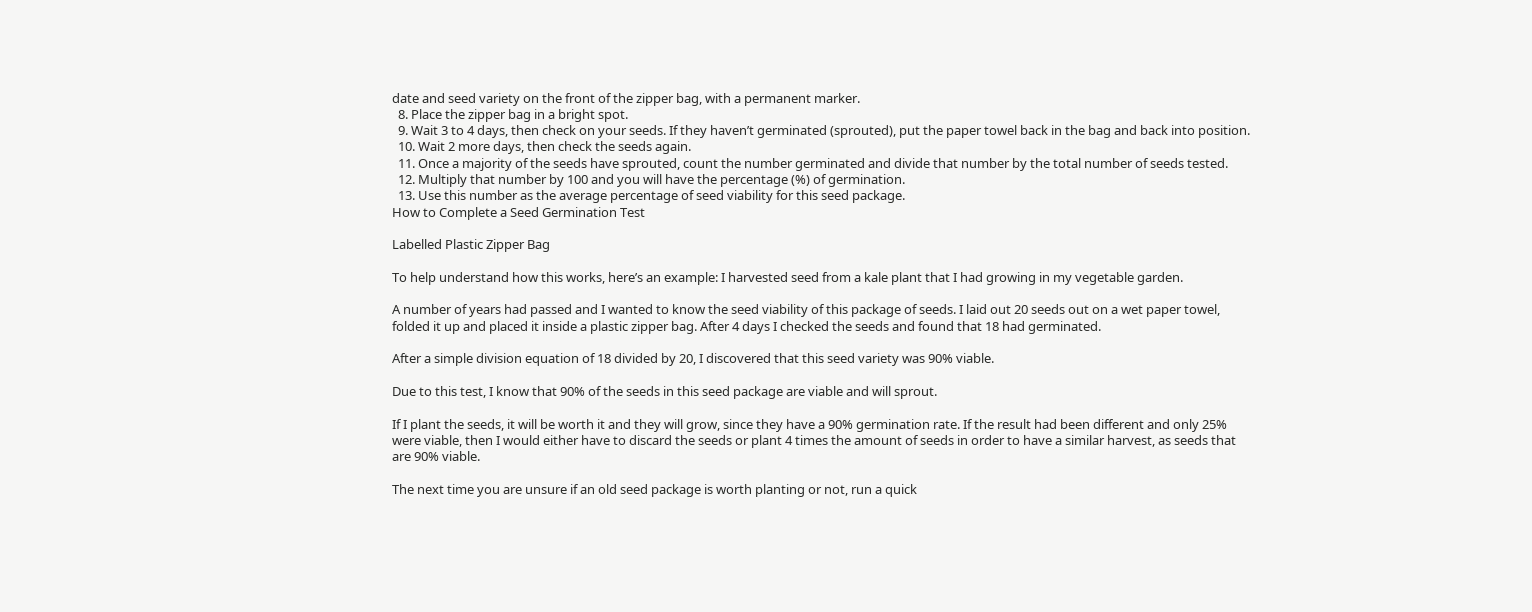date and seed variety on the front of the zipper bag, with a permanent marker.
  8. Place the zipper bag in a bright spot.
  9. Wait 3 to 4 days, then check on your seeds. If they haven’t germinated (sprouted), put the paper towel back in the bag and back into position.
  10. Wait 2 more days, then check the seeds again.
  11. Once a majority of the seeds have sprouted, count the number germinated and divide that number by the total number of seeds tested.
  12. Multiply that number by 100 and you will have the percentage (%) of germination.
  13. Use this number as the average percentage of seed viability for this seed package.
How to Complete a Seed Germination Test

Labelled Plastic Zipper Bag

To help understand how this works, here’s an example: I harvested seed from a kale plant that I had growing in my vegetable garden.

A number of years had passed and I wanted to know the seed viability of this package of seeds. I laid out 20 seeds out on a wet paper towel, folded it up and placed it inside a plastic zipper bag. After 4 days I checked the seeds and found that 18 had germinated.

After a simple division equation of 18 divided by 20, I discovered that this seed variety was 90% viable.

Due to this test, I know that 90% of the seeds in this seed package are viable and will sprout.

If I plant the seeds, it will be worth it and they will grow, since they have a 90% germination rate. If the result had been different and only 25% were viable, then I would either have to discard the seeds or plant 4 times the amount of seeds in order to have a similar harvest, as seeds that are 90% viable.

The next time you are unsure if an old seed package is worth planting or not, run a quick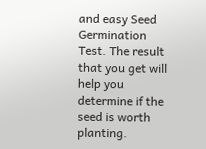and easy Seed Germination Test. The result that you get will help you determine if the seed is worth planting.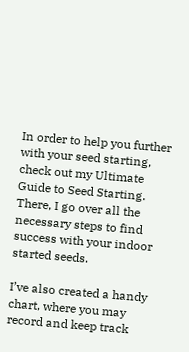In order to help you further with your seed starting, check out my Ultimate Guide to Seed Starting. There, I go over all the necessary steps to find success with your indoor started seeds.

I’ve also created a handy chart, where you may record and keep track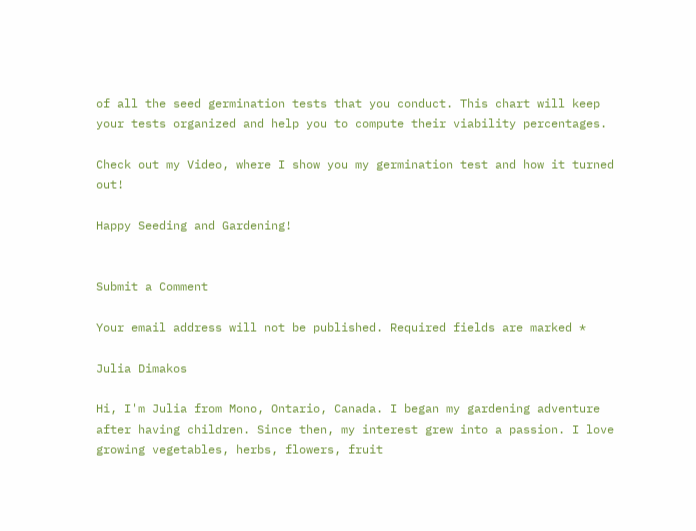of all the seed germination tests that you conduct. This chart will keep your tests organized and help you to compute their viability percentages.

Check out my Video, where I show you my germination test and how it turned out!

Happy Seeding and Gardening!


Submit a Comment

Your email address will not be published. Required fields are marked *

Julia Dimakos

Hi, I'm Julia from Mono, Ontario, Canada. I began my gardening adventure after having children. Since then, my interest grew into a passion. I love growing vegetables, herbs, flowers, fruit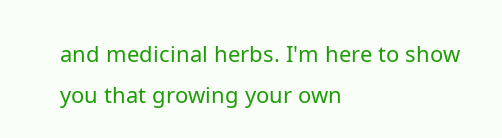and medicinal herbs. I'm here to show you that growing your own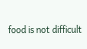food is not difficult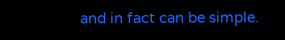and in fact can be simple.